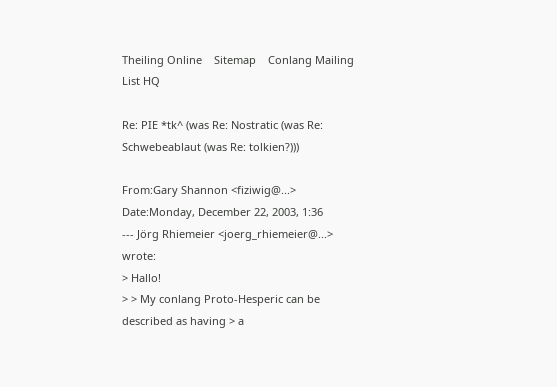Theiling Online    Sitemap    Conlang Mailing List HQ

Re: PIE *tk^ (was Re: Nostratic (was Re: Schwebeablaut (was Re: tolkien?)))

From:Gary Shannon <fiziwig@...>
Date:Monday, December 22, 2003, 1:36
--- Jörg Rhiemeier <joerg_rhiemeier@...> wrote:
> Hallo!
> > My conlang Proto-Hesperic can be described as having > a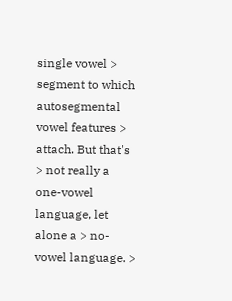single vowel > segment to which autosegmental vowel features > attach. But that's > not really a one-vowel language, let alone a > no-vowel language. >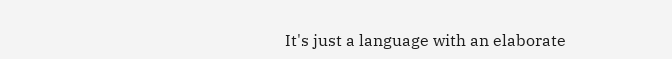It's just a language with an elaborate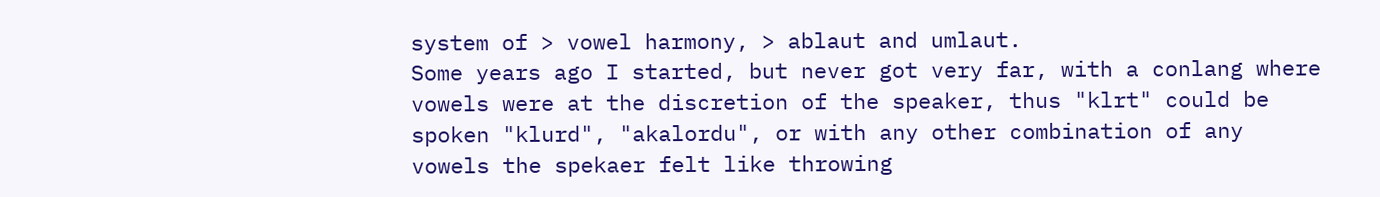system of > vowel harmony, > ablaut and umlaut.
Some years ago I started, but never got very far, with a conlang where vowels were at the discretion of the speaker, thus "klrt" could be spoken "klurd", "akalordu", or with any other combination of any vowels the spekaer felt like throwing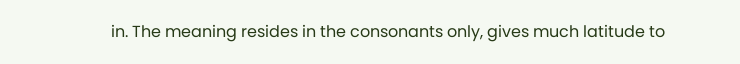in. The meaning resides in the consonants only, gives much latitude to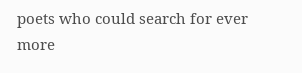poets who could search for ever more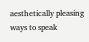aesthetically pleasing ways to speak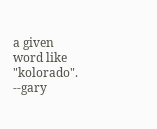a given word like "kolorado". --gary